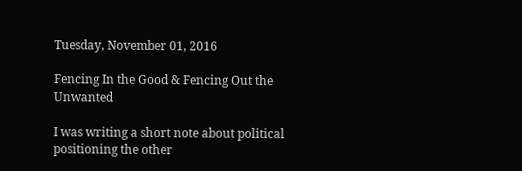Tuesday, November 01, 2016

Fencing In the Good & Fencing Out the Unwanted

I was writing a short note about political positioning the other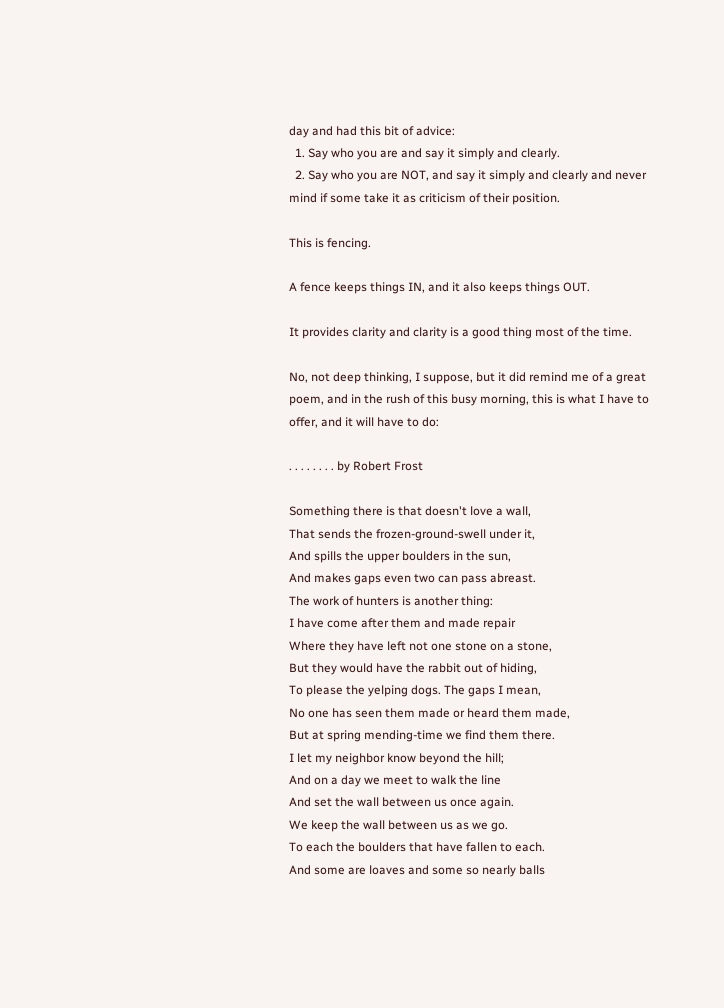day and had this bit of advice:
  1. Say who you are and say it simply and clearly.
  2. Say who you are NOT, and say it simply and clearly and never mind if some take it as criticism of their position.

This is fencing.

A fence keeps things IN, and it also keeps things OUT.

It provides clarity and clarity is a good thing most of the time.

No, not deep thinking, I suppose, but it did remind me of a great poem, and in the rush of this busy morning, this is what I have to offer, and it will have to do:

. . . . . . . . by Robert Frost

Something there is that doesn't love a wall,
That sends the frozen-ground-swell under it,
And spills the upper boulders in the sun,
And makes gaps even two can pass abreast.
The work of hunters is another thing:
I have come after them and made repair
Where they have left not one stone on a stone,
But they would have the rabbit out of hiding,
To please the yelping dogs. The gaps I mean,
No one has seen them made or heard them made,
But at spring mending-time we find them there.
I let my neighbor know beyond the hill;
And on a day we meet to walk the line
And set the wall between us once again.
We keep the wall between us as we go.
To each the boulders that have fallen to each.
And some are loaves and some so nearly balls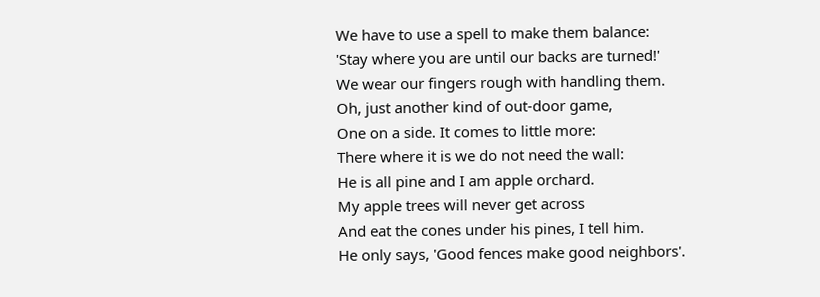We have to use a spell to make them balance:
'Stay where you are until our backs are turned!'
We wear our fingers rough with handling them.
Oh, just another kind of out-door game,
One on a side. It comes to little more:
There where it is we do not need the wall:
He is all pine and I am apple orchard.
My apple trees will never get across
And eat the cones under his pines, I tell him.
He only says, 'Good fences make good neighbors'.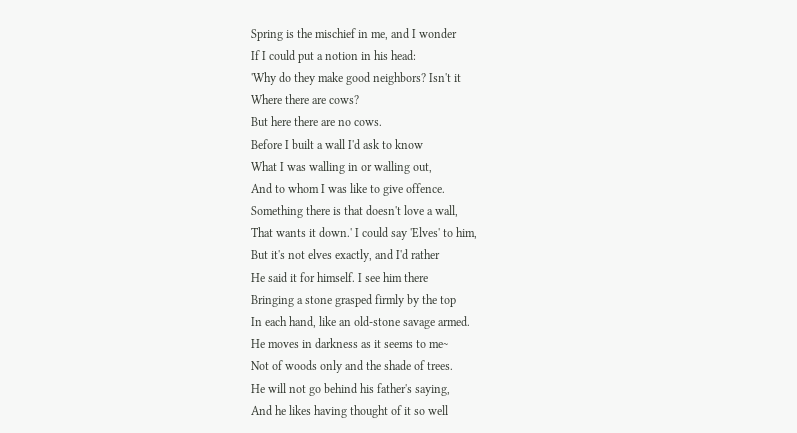Spring is the mischief in me, and I wonder
If I could put a notion in his head:
'Why do they make good neighbors? Isn't it
Where there are cows?
But here there are no cows.
Before I built a wall I'd ask to know
What I was walling in or walling out,
And to whom I was like to give offence.
Something there is that doesn't love a wall,
That wants it down.' I could say 'Elves' to him,
But it's not elves exactly, and I'd rather
He said it for himself. I see him there
Bringing a stone grasped firmly by the top
In each hand, like an old-stone savage armed.
He moves in darkness as it seems to me~
Not of woods only and the shade of trees.
He will not go behind his father's saying,
And he likes having thought of it so well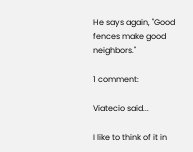He says again, "Good fences make good neighbors."

1 comment:

Viatecio said...

I like to think of it in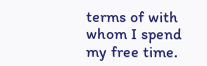terms of with whom I spend my free time.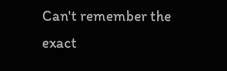Can't remember the exact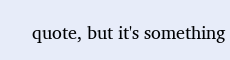quote, but it's something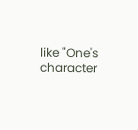like "One's character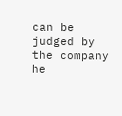can be judged by the company he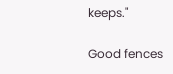keeps."

Good fences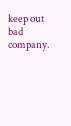keep out bad company.